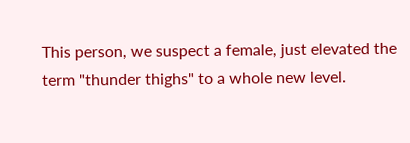This person, we suspect a female, just elevated the term "thunder thighs" to a whole new level.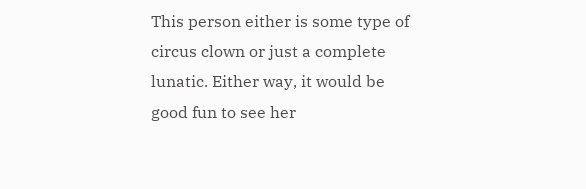This person either is some type of circus clown or just a complete lunatic. Either way, it would be good fun to see her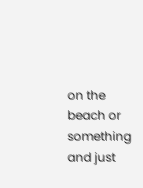on the beach or something and just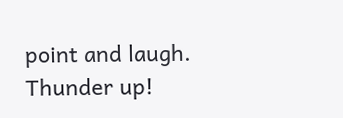point and laugh. Thunder up!